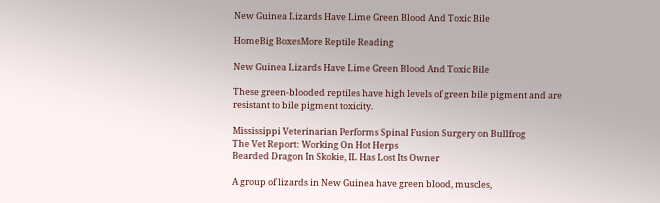New Guinea Lizards Have Lime Green Blood And Toxic Bile

HomeBig BoxesMore Reptile Reading

New Guinea Lizards Have Lime Green Blood And Toxic Bile

These green-blooded reptiles have high levels of green bile pigment and are resistant to bile pigment toxicity.

Mississippi Veterinarian Performs Spinal Fusion Surgery on Bullfrog
The Vet Report: Working On Hot Herps
Bearded Dragon In Skokie, IL Has Lost Its Owner

A group of lizards in New Guinea have green blood, muscles,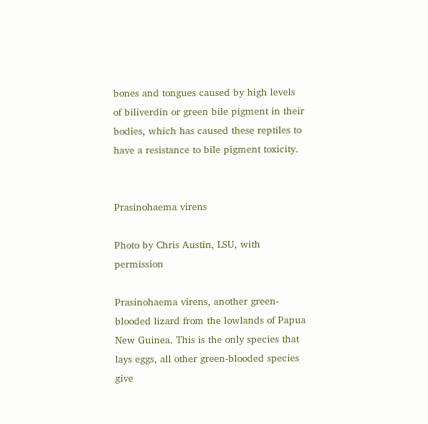bones and tongues caused by high levels of biliverdin or green bile pigment in their bodies, which has caused these reptiles to have a resistance to bile pigment toxicity.


Prasinohaema virens

Photo by Chris Austin, LSU, with permission

Prasinohaema virens, another green-blooded lizard from the lowlands of Papua New Guinea. This is the only species that lays eggs, all other green-blooded species give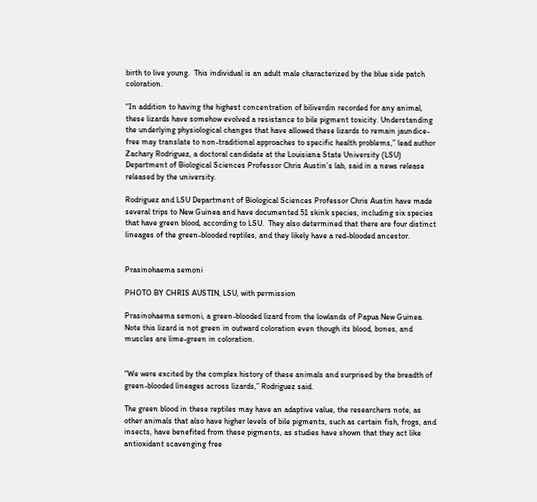birth to live young.  This individual is an adult male characterized by the blue side patch coloration.

“In addition to having the highest concentration of biliverdin recorded for any animal, these lizards have somehow evolved a resistance to bile pigment toxicity. Understanding the underlying physiological changes that have allowed these lizards to remain jaundice-free may translate to non-traditional approaches to specific health problems,” lead author Zachary Rodriguez, a doctoral candidate at the Louisiana State University (LSU) Department of Biological Sciences Professor Chris Austin’s lab, said in a news release released by the university.

Rodriguez and LSU Department of Biological Sciences Professor Chris Austin have made several trips to New Guinea and have documented 51 skink species, including six species that have green blood, according to LSU.  They also determined that there are four distinct lineages of the green-blooded reptiles, and they likely have a red-blooded ancestor.


Prasinohaema semoni

PHOTO BY CHRIS AUSTIN, LSU, with permission

Prasinohaema semoni, a green-blooded lizard from the lowlands of Papua New Guinea. Note this lizard is not green in outward coloration even though its blood, bones, and muscles are lime-green in coloration.


“We were excited by the complex history of these animals and surprised by the breadth of green-blooded lineages across lizards,” Rodriguez said.

The green blood in these reptiles may have an adaptive value, the researchers note, as other animals that also have higher levels of bile pigments, such as certain fish, frogs, and insects, have benefited from these pigments, as studies have shown that they act like antioxidant scavenging free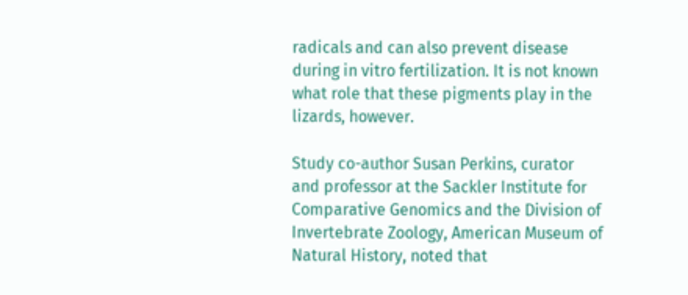radicals and can also prevent disease during in vitro fertilization. It is not known what role that these pigments play in the lizards, however.

Study co-author Susan Perkins, curator and professor at the Sackler Institute for Comparative Genomics and the Division of Invertebrate Zoology, American Museum of Natural History, noted that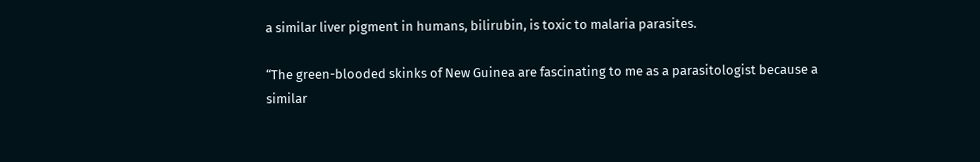a similar liver pigment in humans, bilirubin, is toxic to malaria parasites.

“The green-blooded skinks of New Guinea are fascinating to me as a parasitologist because a similar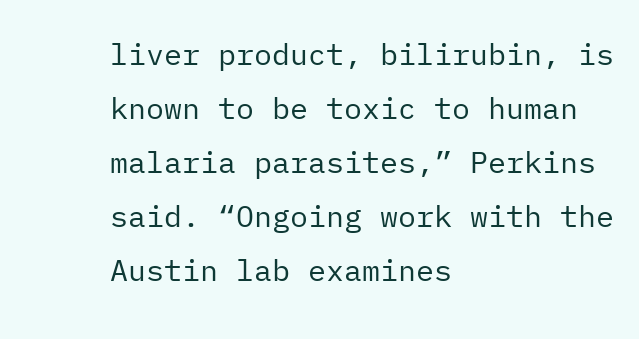liver product, bilirubin, is known to be toxic to human malaria parasites,” Perkins said. “Ongoing work with the Austin lab examines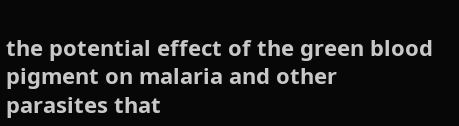the potential effect of the green blood pigment on malaria and other parasites that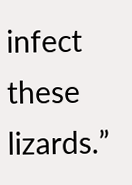infect these lizards.”